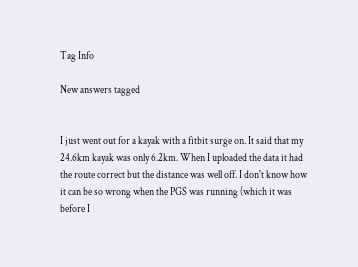Tag Info

New answers tagged


I just went out for a kayak with a fitbit surge on. It said that my 24.6km kayak was only 6.2km. When I uploaded the data it had the route correct but the distance was well off. I don't know how it can be so wrong when the PGS was running (which it was before I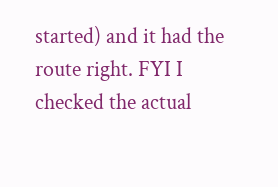started) and it had the route right. FYI I checked the actual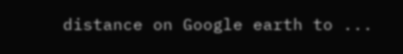distance on Google earth to ...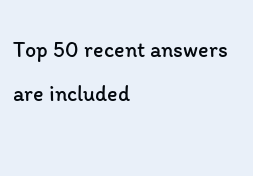Top 50 recent answers are included